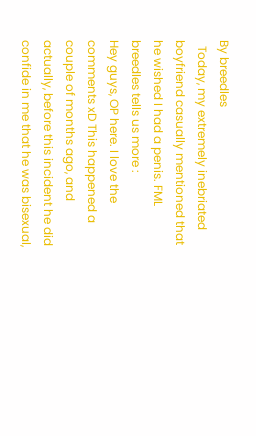By breedles
  Today, my extremely inebriated boyfriend casually mentioned that he wished I had a penis. FML
breedles tells us more :
Hey guys, OP here. I love the comments xD This happened a couple of months ago, and actually, before this incident he did confide in me that he was bisexual,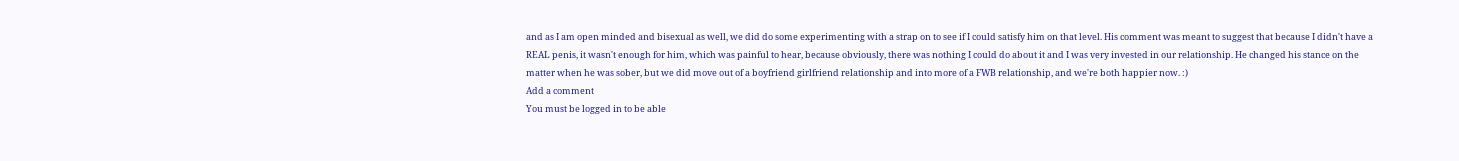and as I am open minded and bisexual as well, we did do some experimenting with a strap on to see if I could satisfy him on that level. His comment was meant to suggest that because I didn't have a REAL penis, it wasn't enough for him, which was painful to hear, because obviously, there was nothing I could do about it and I was very invested in our relationship. He changed his stance on the matter when he was sober, but we did move out of a boyfriend girlfriend relationship and into more of a FWB relationship, and we're both happier now. :)
Add a comment
You must be logged in to be able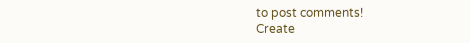to post comments!
Create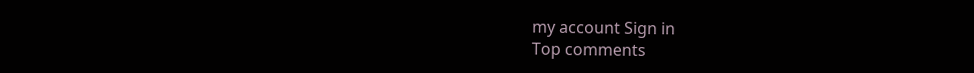my account Sign in
Top comments